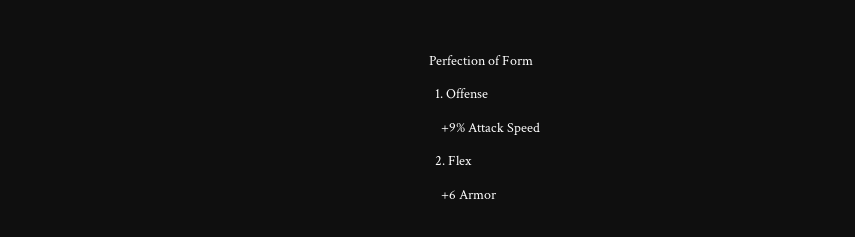Perfection of Form

  1. Offense

    +9% Attack Speed

  2. Flex

    +6 Armor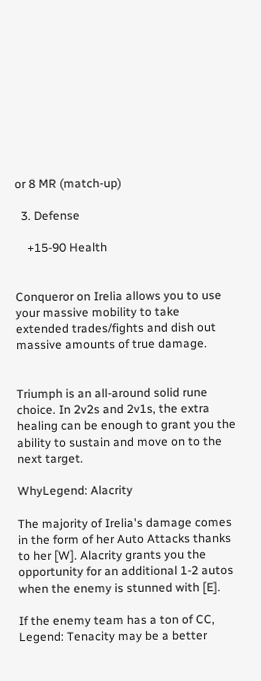or 8 MR (match-up)

  3. Defense

    +15-90 Health


Conqueror on Irelia allows you to use your massive mobility to take extended trades/fights and dish out massive amounts of true damage.


Triumph is an all-around solid rune choice. In 2v2s and 2v1s, the extra healing can be enough to grant you the ability to sustain and move on to the next target.

WhyLegend: Alacrity

The majority of Irelia's damage comes in the form of her Auto Attacks thanks to her [W]. Alacrity grants you the opportunity for an additional 1-2 autos when the enemy is stunned with [E].

If the enemy team has a ton of CC, Legend: Tenacity may be a better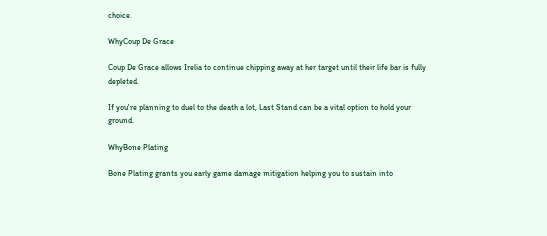choice.

WhyCoup De Grace

Coup De Grace allows Irelia to continue chipping away at her target until their life bar is fully depleted.

If you're planning to duel to the death a lot, Last Stand can be a vital option to hold your ground.

WhyBone Plating

Bone Plating grants you early game damage mitigation helping you to sustain into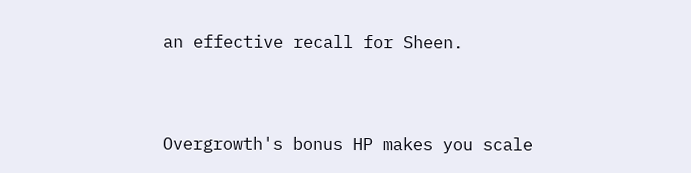an effective recall for Sheen.


Overgrowth's bonus HP makes you scale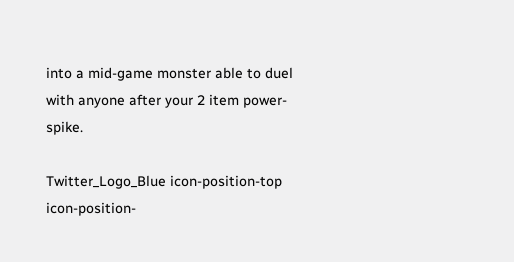into a mid-game monster able to duel with anyone after your 2 item power-spike.

Twitter_Logo_Blue icon-position-top icon-position-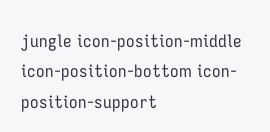jungle icon-position-middle icon-position-bottom icon-position-support